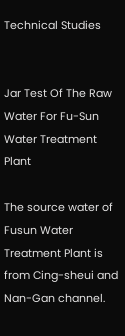Technical Studies


Jar Test Of The Raw Water For Fu-Sun Water Treatment Plant

The source water of Fusun Water Treatment Plant is from Cing-sheui and Nan-Gan channel.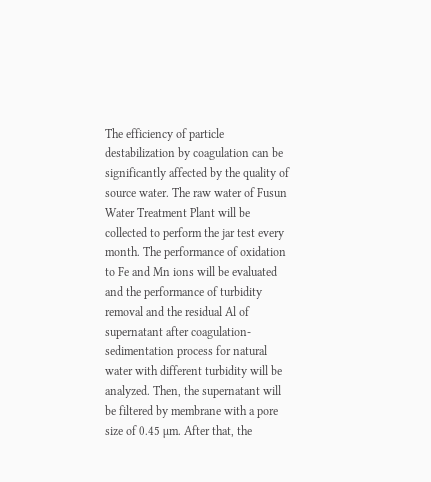The efficiency of particle destabilization by coagulation can be significantly affected by the quality of source water. The raw water of Fusun Water Treatment Plant will be collected to perform the jar test every month. The performance of oxidation to Fe and Mn ions will be evaluated and the performance of turbidity removal and the residual Al of supernatant after coagulation-sedimentation process for natural water with different turbidity will be analyzed. Then, the supernatant will be filtered by membrane with a pore size of 0.45 µm. After that, the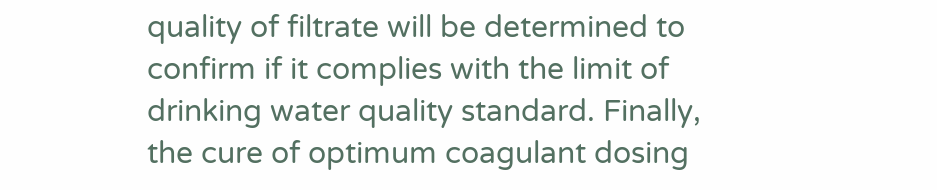quality of filtrate will be determined to confirm if it complies with the limit of drinking water quality standard. Finally, the cure of optimum coagulant dosing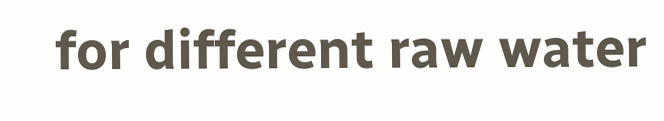for different raw water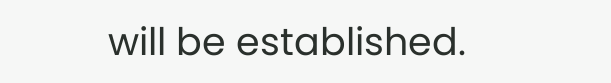will be established.